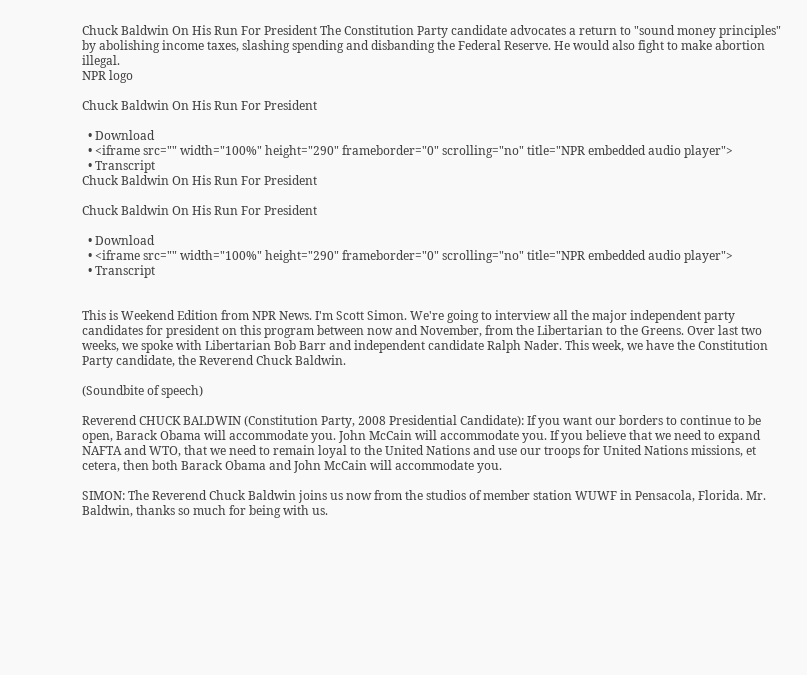Chuck Baldwin On His Run For President The Constitution Party candidate advocates a return to "sound money principles" by abolishing income taxes, slashing spending and disbanding the Federal Reserve. He would also fight to make abortion illegal.
NPR logo

Chuck Baldwin On His Run For President

  • Download
  • <iframe src="" width="100%" height="290" frameborder="0" scrolling="no" title="NPR embedded audio player">
  • Transcript
Chuck Baldwin On His Run For President

Chuck Baldwin On His Run For President

  • Download
  • <iframe src="" width="100%" height="290" frameborder="0" scrolling="no" title="NPR embedded audio player">
  • Transcript


This is Weekend Edition from NPR News. I'm Scott Simon. We're going to interview all the major independent party candidates for president on this program between now and November, from the Libertarian to the Greens. Over last two weeks, we spoke with Libertarian Bob Barr and independent candidate Ralph Nader. This week, we have the Constitution Party candidate, the Reverend Chuck Baldwin.

(Soundbite of speech)

Reverend CHUCK BALDWIN (Constitution Party, 2008 Presidential Candidate): If you want our borders to continue to be open, Barack Obama will accommodate you. John McCain will accommodate you. If you believe that we need to expand NAFTA and WTO, that we need to remain loyal to the United Nations and use our troops for United Nations missions, et cetera, then both Barack Obama and John McCain will accommodate you.

SIMON: The Reverend Chuck Baldwin joins us now from the studios of member station WUWF in Pensacola, Florida. Mr. Baldwin, thanks so much for being with us.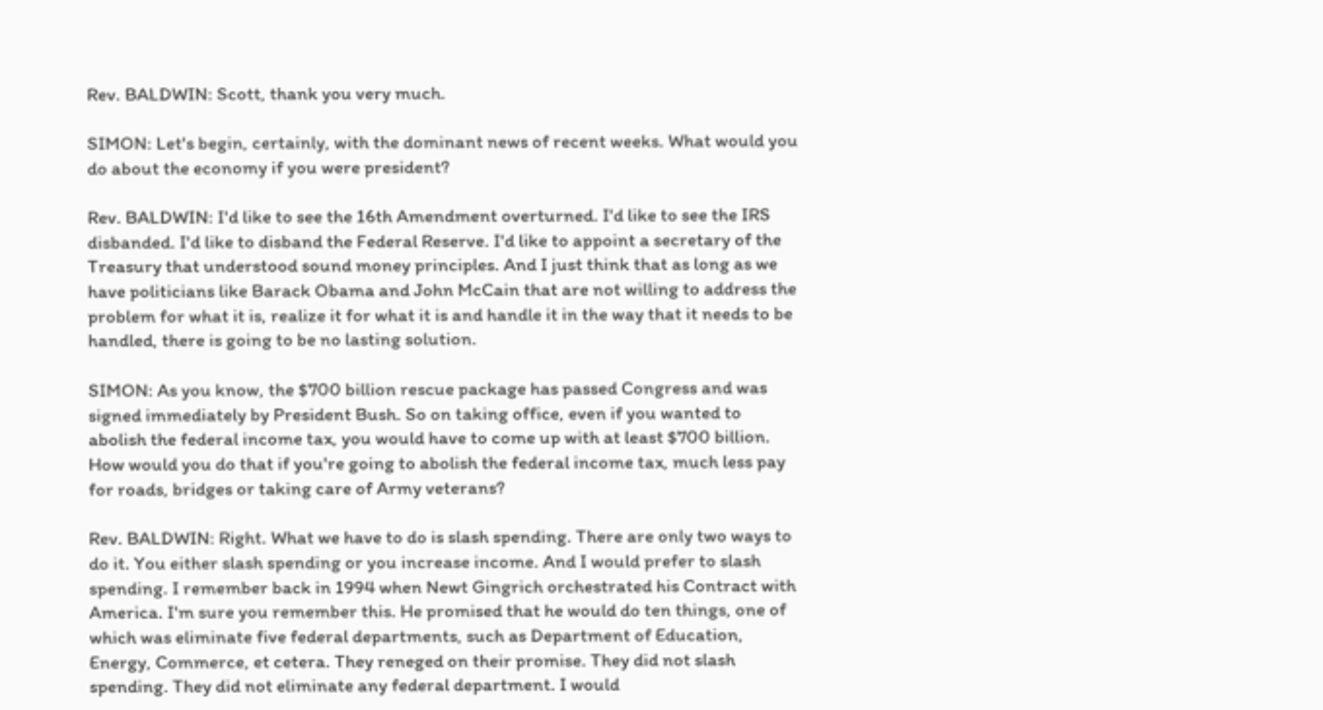Rev. BALDWIN: Scott, thank you very much.

SIMON: Let's begin, certainly, with the dominant news of recent weeks. What would you do about the economy if you were president?

Rev. BALDWIN: I'd like to see the 16th Amendment overturned. I'd like to see the IRS disbanded. I'd like to disband the Federal Reserve. I'd like to appoint a secretary of the Treasury that understood sound money principles. And I just think that as long as we have politicians like Barack Obama and John McCain that are not willing to address the problem for what it is, realize it for what it is and handle it in the way that it needs to be handled, there is going to be no lasting solution.

SIMON: As you know, the $700 billion rescue package has passed Congress and was signed immediately by President Bush. So on taking office, even if you wanted to abolish the federal income tax, you would have to come up with at least $700 billion. How would you do that if you're going to abolish the federal income tax, much less pay for roads, bridges or taking care of Army veterans?

Rev. BALDWIN: Right. What we have to do is slash spending. There are only two ways to do it. You either slash spending or you increase income. And I would prefer to slash spending. I remember back in 1994 when Newt Gingrich orchestrated his Contract with America. I'm sure you remember this. He promised that he would do ten things, one of which was eliminate five federal departments, such as Department of Education, Energy, Commerce, et cetera. They reneged on their promise. They did not slash spending. They did not eliminate any federal department. I would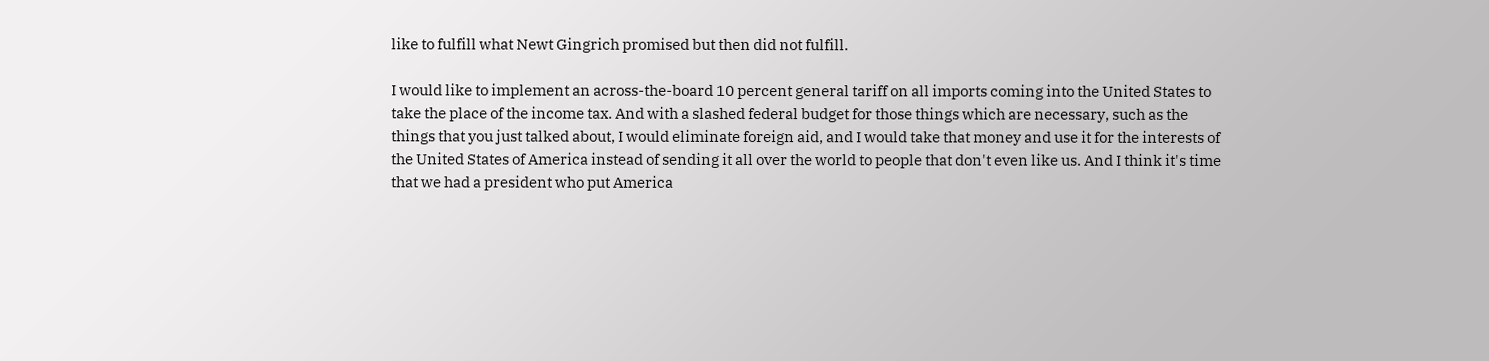like to fulfill what Newt Gingrich promised but then did not fulfill.

I would like to implement an across-the-board 10 percent general tariff on all imports coming into the United States to take the place of the income tax. And with a slashed federal budget for those things which are necessary, such as the things that you just talked about, I would eliminate foreign aid, and I would take that money and use it for the interests of the United States of America instead of sending it all over the world to people that don't even like us. And I think it's time that we had a president who put America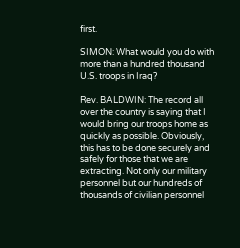first.

SIMON: What would you do with more than a hundred thousand U.S. troops in Iraq?

Rev. BALDWIN: The record all over the country is saying that I would bring our troops home as quickly as possible. Obviously, this has to be done securely and safely for those that we are extracting. Not only our military personnel but our hundreds of thousands of civilian personnel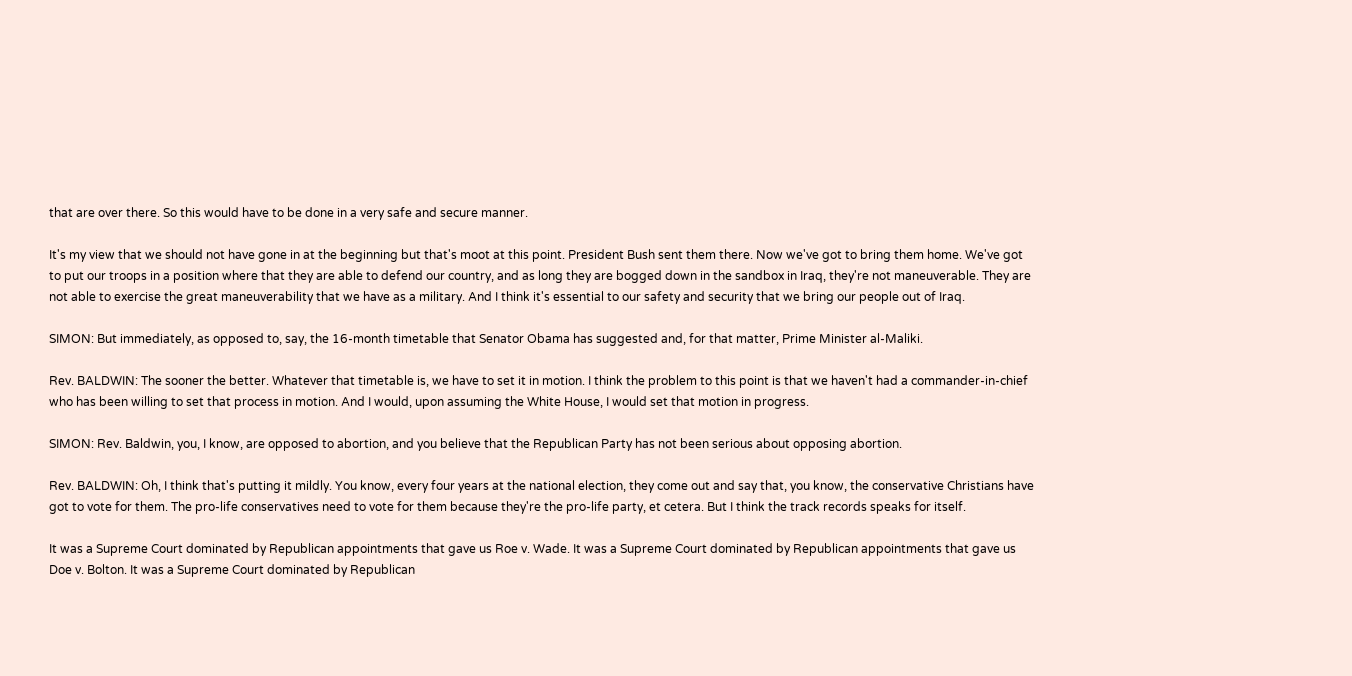that are over there. So this would have to be done in a very safe and secure manner.

It's my view that we should not have gone in at the beginning but that's moot at this point. President Bush sent them there. Now we've got to bring them home. We've got to put our troops in a position where that they are able to defend our country, and as long they are bogged down in the sandbox in Iraq, they're not maneuverable. They are not able to exercise the great maneuverability that we have as a military. And I think it's essential to our safety and security that we bring our people out of Iraq.

SIMON: But immediately, as opposed to, say, the 16-month timetable that Senator Obama has suggested and, for that matter, Prime Minister al-Maliki.

Rev. BALDWIN: The sooner the better. Whatever that timetable is, we have to set it in motion. I think the problem to this point is that we haven't had a commander-in-chief who has been willing to set that process in motion. And I would, upon assuming the White House, I would set that motion in progress.

SIMON: Rev. Baldwin, you, I know, are opposed to abortion, and you believe that the Republican Party has not been serious about opposing abortion.

Rev. BALDWIN: Oh, I think that's putting it mildly. You know, every four years at the national election, they come out and say that, you know, the conservative Christians have got to vote for them. The pro-life conservatives need to vote for them because they're the pro-life party, et cetera. But I think the track records speaks for itself.

It was a Supreme Court dominated by Republican appointments that gave us Roe v. Wade. It was a Supreme Court dominated by Republican appointments that gave us Doe v. Bolton. It was a Supreme Court dominated by Republican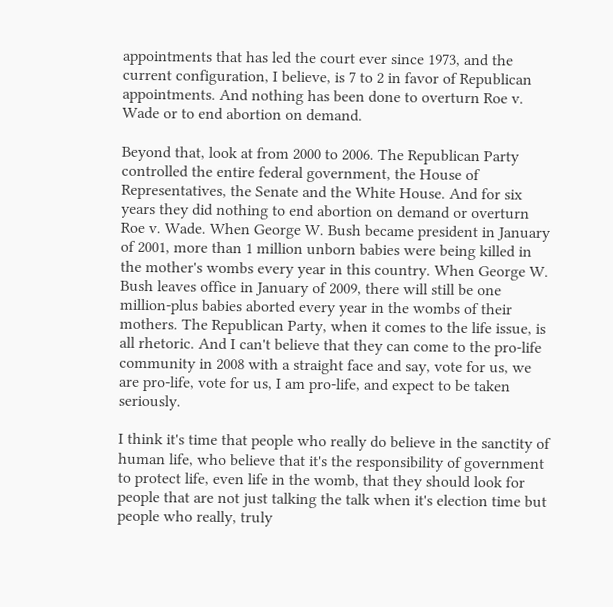appointments that has led the court ever since 1973, and the current configuration, I believe, is 7 to 2 in favor of Republican appointments. And nothing has been done to overturn Roe v. Wade or to end abortion on demand.

Beyond that, look at from 2000 to 2006. The Republican Party controlled the entire federal government, the House of Representatives, the Senate and the White House. And for six years they did nothing to end abortion on demand or overturn Roe v. Wade. When George W. Bush became president in January of 2001, more than 1 million unborn babies were being killed in the mother's wombs every year in this country. When George W. Bush leaves office in January of 2009, there will still be one million-plus babies aborted every year in the wombs of their mothers. The Republican Party, when it comes to the life issue, is all rhetoric. And I can't believe that they can come to the pro-life community in 2008 with a straight face and say, vote for us, we are pro-life, vote for us, I am pro-life, and expect to be taken seriously.

I think it's time that people who really do believe in the sanctity of human life, who believe that it's the responsibility of government to protect life, even life in the womb, that they should look for people that are not just talking the talk when it's election time but people who really, truly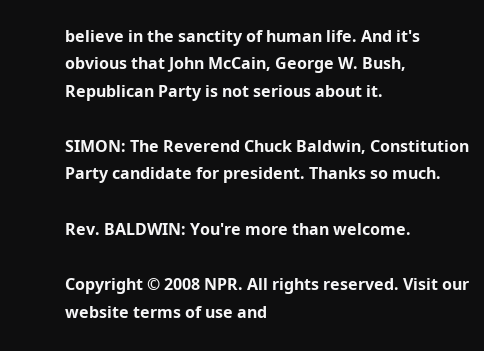believe in the sanctity of human life. And it's obvious that John McCain, George W. Bush, Republican Party is not serious about it.

SIMON: The Reverend Chuck Baldwin, Constitution Party candidate for president. Thanks so much.

Rev. BALDWIN: You're more than welcome.

Copyright © 2008 NPR. All rights reserved. Visit our website terms of use and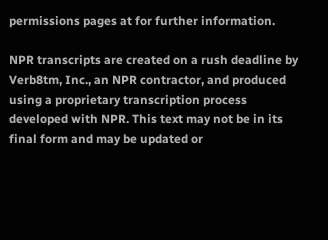permissions pages at for further information.

NPR transcripts are created on a rush deadline by Verb8tm, Inc., an NPR contractor, and produced using a proprietary transcription process developed with NPR. This text may not be in its final form and may be updated or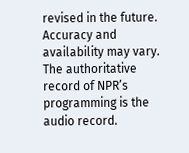revised in the future. Accuracy and availability may vary. The authoritative record of NPR’s programming is the audio record.